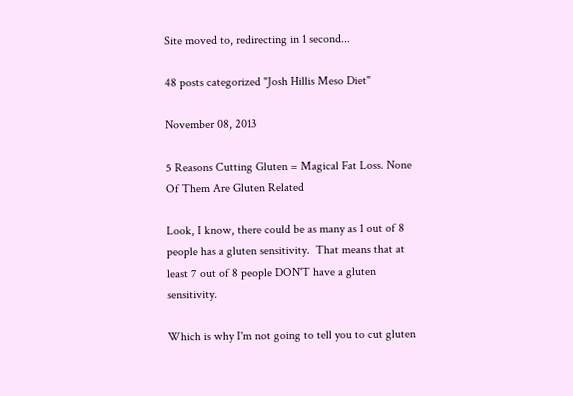Site moved to, redirecting in 1 second...

48 posts categorized "Josh Hillis Meso Diet"

November 08, 2013

5 Reasons Cutting Gluten = Magical Fat Loss. None Of Them Are Gluten Related

Look, I know, there could be as many as 1 out of 8 people has a gluten sensitivity.  That means that at least 7 out of 8 people DON'T have a gluten sensitivity.

Which is why I'm not going to tell you to cut gluten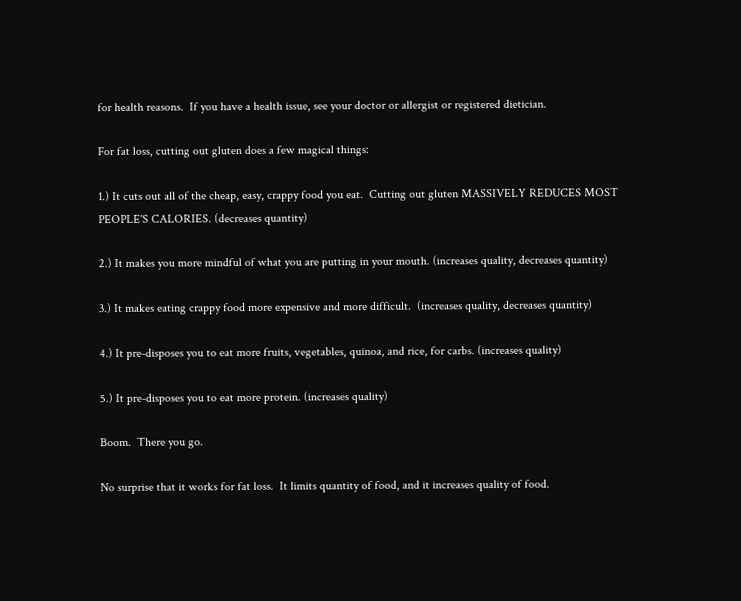for health reasons.  If you have a health issue, see your doctor or allergist or registered dietician.

For fat loss, cutting out gluten does a few magical things:

1.) It cuts out all of the cheap, easy, crappy food you eat.  Cutting out gluten MASSIVELY REDUCES MOST PEOPLE'S CALORIES. (decreases quantity)

2.) It makes you more mindful of what you are putting in your mouth. (increases quality, decreases quantity)

3.) It makes eating crappy food more expensive and more difficult.  (increases quality, decreases quantity)

4.) It pre-disposes you to eat more fruits, vegetables, quinoa, and rice, for carbs. (increases quality)

5.) It pre-disposes you to eat more protein. (increases quality)

Boom.  There you go.

No surprise that it works for fat loss.  It limits quantity of food, and it increases quality of food.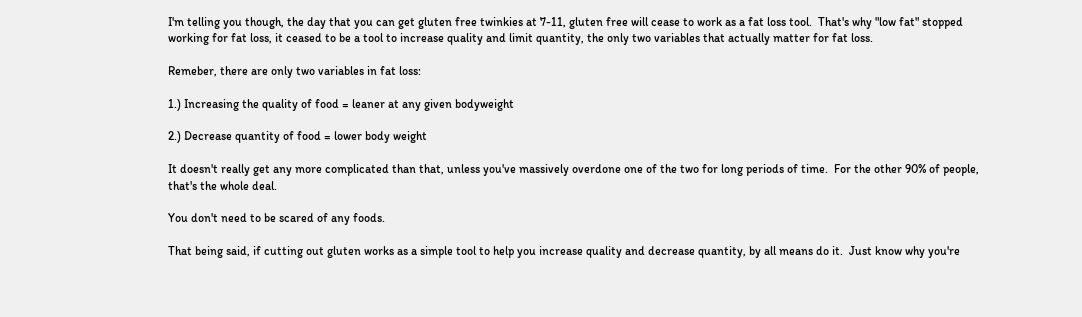I'm telling you though, the day that you can get gluten free twinkies at 7-11, gluten free will cease to work as a fat loss tool.  That's why "low fat" stopped working for fat loss, it ceased to be a tool to increase quality and limit quantity, the only two variables that actually matter for fat loss.

Remeber, there are only two variables in fat loss:

1.) Increasing the quality of food = leaner at any given bodyweight

2.) Decrease quantity of food = lower body weight

It doesn't really get any more complicated than that, unless you've massively overdone one of the two for long periods of time.  For the other 90% of people, that's the whole deal.

You don't need to be scared of any foods.

That being said, if cutting out gluten works as a simple tool to help you increase quality and decrease quantity, by all means do it.  Just know why you're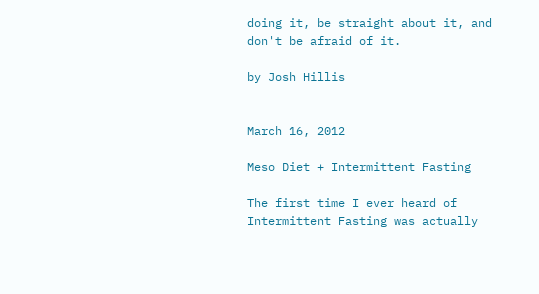doing it, be straight about it, and don't be afraid of it.

by Josh Hillis


March 16, 2012

Meso Diet + Intermittent Fasting

The first time I ever heard of Intermittent Fasting was actually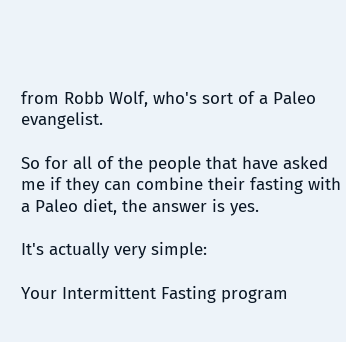from Robb Wolf, who's sort of a Paleo evangelist.

So for all of the people that have asked me if they can combine their fasting with a Paleo diet, the answer is yes.

It's actually very simple:

Your Intermittent Fasting program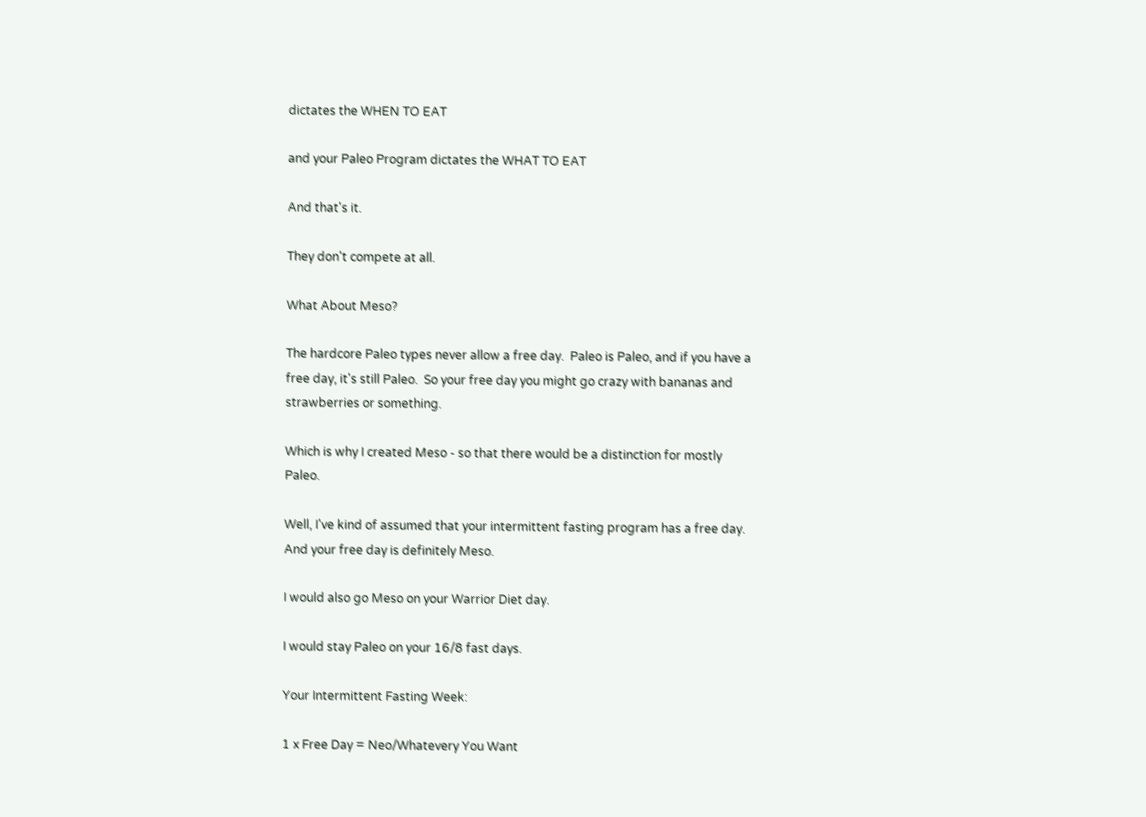dictates the WHEN TO EAT

and your Paleo Program dictates the WHAT TO EAT

And that's it.

They don't compete at all.

What About Meso?

The hardcore Paleo types never allow a free day.  Paleo is Paleo, and if you have a free day, it's still Paleo.  So your free day you might go crazy with bananas and strawberries or something.

Which is why I created Meso - so that there would be a distinction for mostly Paleo.

Well, I've kind of assumed that your intermittent fasting program has a free day.  And your free day is definitely Meso.

I would also go Meso on your Warrior Diet day.

I would stay Paleo on your 16/8 fast days.

Your Intermittent Fasting Week:

1 x Free Day = Neo/Whatevery You Want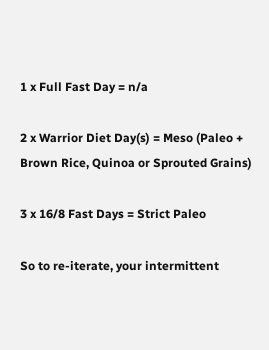1 x Full Fast Day = n/a

2 x Warrior Diet Day(s) = Meso (Paleo + Brown Rice, Quinoa or Sprouted Grains)

3 x 16/8 Fast Days = Strict Paleo

So to re-iterate, your intermittent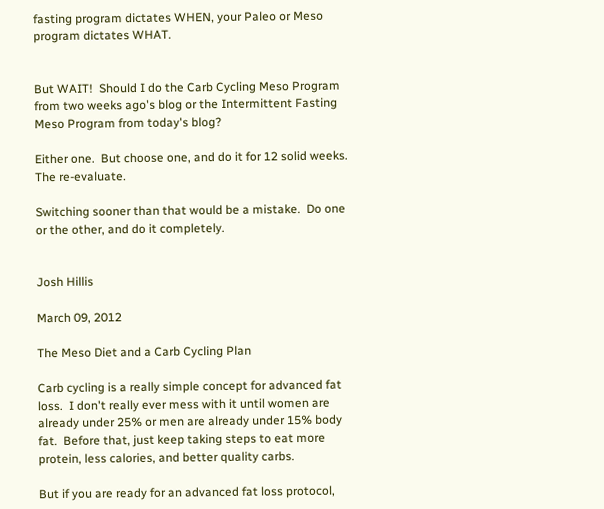fasting program dictates WHEN, your Paleo or Meso program dictates WHAT.


But WAIT!  Should I do the Carb Cycling Meso Program from two weeks ago's blog or the Intermittent Fasting Meso Program from today's blog?

Either one.  But choose one, and do it for 12 solid weeks.  The re-evaluate.

Switching sooner than that would be a mistake.  Do one or the other, and do it completely.


Josh Hillis

March 09, 2012

The Meso Diet and a Carb Cycling Plan

Carb cycling is a really simple concept for advanced fat loss.  I don't really ever mess with it until women are already under 25% or men are already under 15% body fat.  Before that, just keep taking steps to eat more protein, less calories, and better quality carbs.

But if you are ready for an advanced fat loss protocol,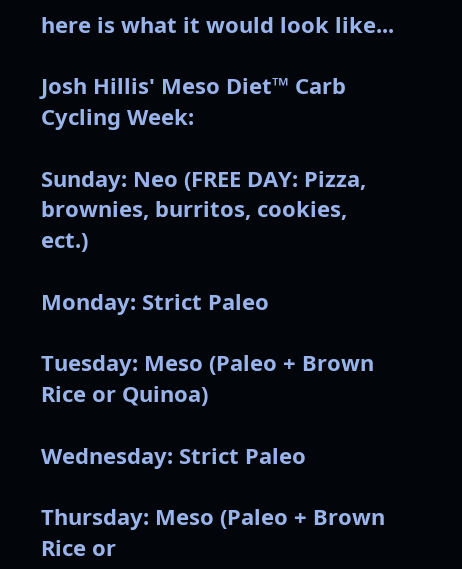here is what it would look like...

Josh Hillis' Meso Diet™ Carb Cycling Week:

Sunday: Neo (FREE DAY: Pizza, brownies, burritos, cookies, ect.)

Monday: Strict Paleo

Tuesday: Meso (Paleo + Brown Rice or Quinoa)

Wednesday: Strict Paleo

Thursday: Meso (Paleo + Brown Rice or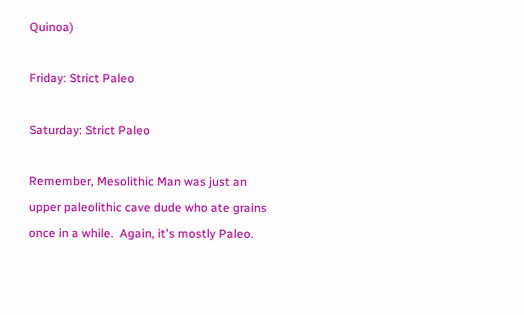Quinoa)

Friday: Strict Paleo

Saturday: Strict Paleo

Remember, Mesolithic Man was just an upper paleolithic cave dude who ate grains once in a while.  Again, it's mostly Paleo.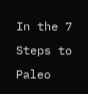In the 7 Steps to Paleo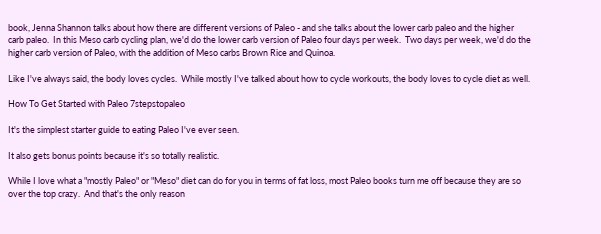book, Jenna Shannon talks about how there are different versions of Paleo - and she talks about the lower carb paleo and the higher carb paleo.  In this Meso carb cycling plan, we'd do the lower carb version of Paleo four days per week.  Two days per week, we'd do the higher carb version of Paleo, with the addition of Meso carbs Brown Rice and Quinoa.

Like I've always said, the body loves cycles.  While mostly I've talked about how to cycle workouts, the body loves to cycle diet as well.

How To Get Started with Paleo 7stepstopaleo

It's the simplest starter guide to eating Paleo I've ever seen.

It also gets bonus points because it's so totally realistic.

While I love what a "mostly Paleo" or "Meso" diet can do for you in terms of fat loss, most Paleo books turn me off because they are so over the top crazy.  And that's the only reason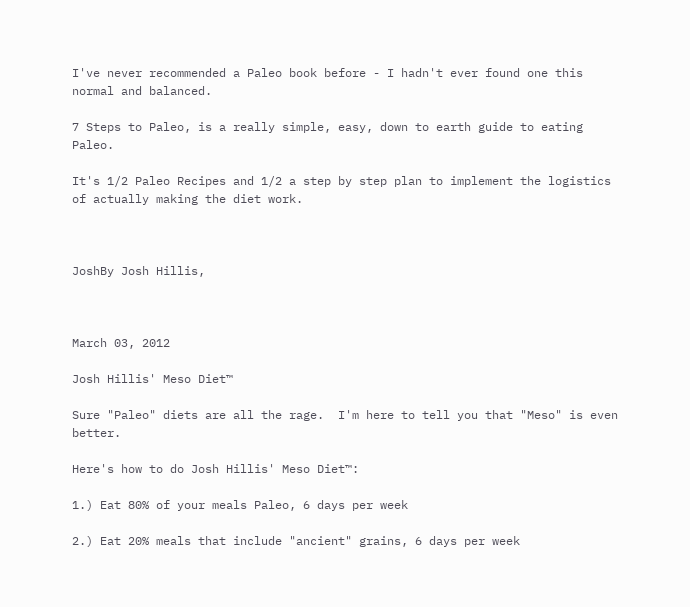I've never recommended a Paleo book before - I hadn't ever found one this normal and balanced.

7 Steps to Paleo, is a really simple, easy, down to earth guide to eating Paleo.

It's 1/2 Paleo Recipes and 1/2 a step by step plan to implement the logistics of actually making the diet work.



JoshBy Josh Hillis,



March 03, 2012

Josh Hillis' Meso Diet™

Sure "Paleo" diets are all the rage.  I'm here to tell you that "Meso" is even better.

Here's how to do Josh Hillis' Meso Diet™:

1.) Eat 80% of your meals Paleo, 6 days per week

2.) Eat 20% meals that include "ancient" grains, 6 days per week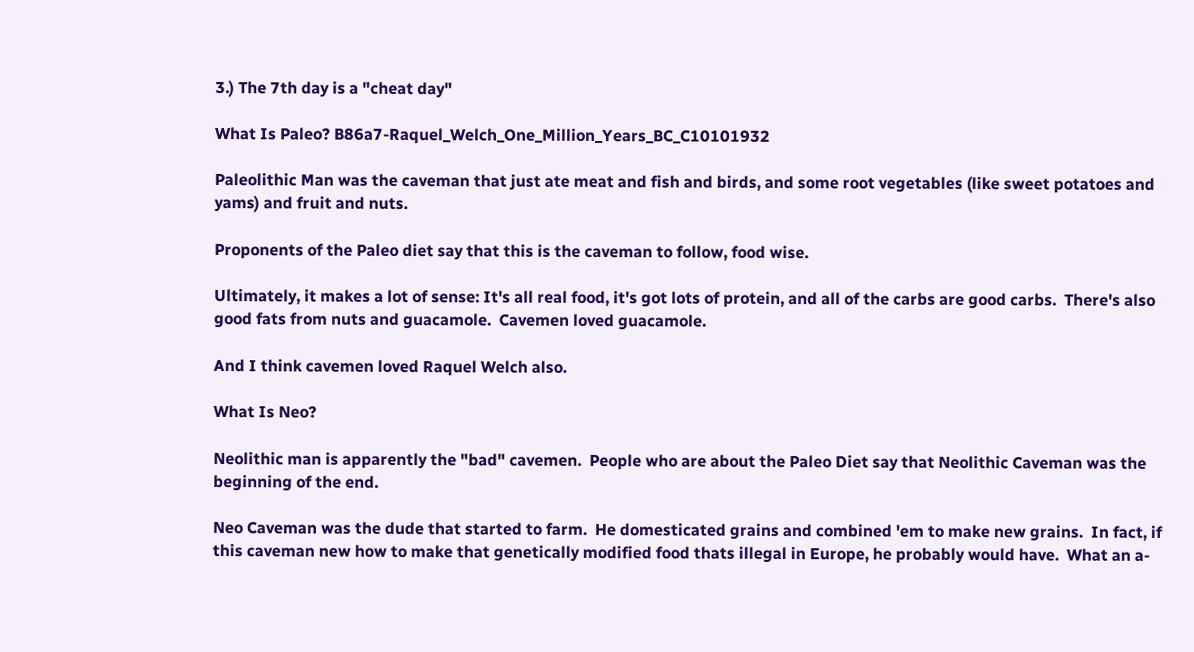3.) The 7th day is a "cheat day"

What Is Paleo? B86a7-Raquel_Welch_One_Million_Years_BC_C10101932

Paleolithic Man was the caveman that just ate meat and fish and birds, and some root vegetables (like sweet potatoes and yams) and fruit and nuts.

Proponents of the Paleo diet say that this is the caveman to follow, food wise.

Ultimately, it makes a lot of sense: It's all real food, it's got lots of protein, and all of the carbs are good carbs.  There's also good fats from nuts and guacamole.  Cavemen loved guacamole.

And I think cavemen loved Raquel Welch also.

What Is Neo?

Neolithic man is apparently the "bad" cavemen.  People who are about the Paleo Diet say that Neolithic Caveman was the beginning of the end.

Neo Caveman was the dude that started to farm.  He domesticated grains and combined 'em to make new grains.  In fact, if this caveman new how to make that genetically modified food thats illegal in Europe, he probably would have.  What an a-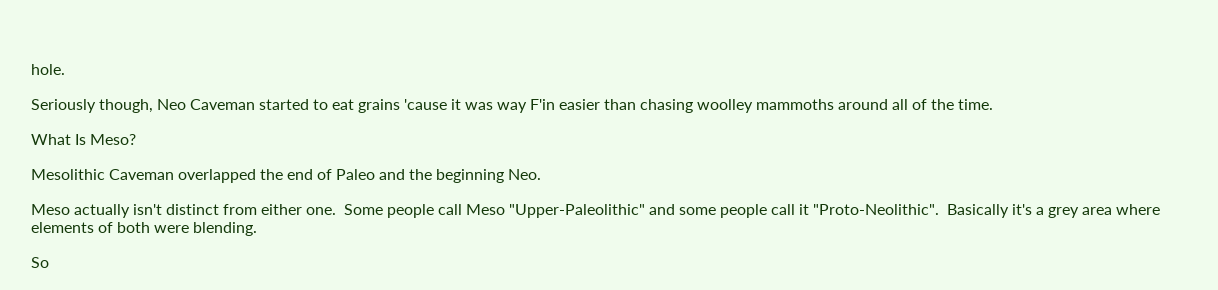hole.

Seriously though, Neo Caveman started to eat grains 'cause it was way F'in easier than chasing woolley mammoths around all of the time.

What Is Meso?

Mesolithic Caveman overlapped the end of Paleo and the beginning Neo.

Meso actually isn't distinct from either one.  Some people call Meso "Upper-Paleolithic" and some people call it "Proto-Neolithic".  Basically it's a grey area where elements of both were blending.

So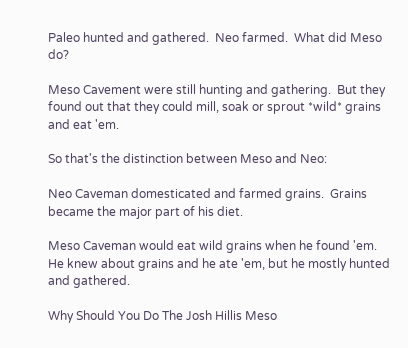Paleo hunted and gathered.  Neo farmed.  What did Meso do?

Meso Cavement were still hunting and gathering.  But they found out that they could mill, soak or sprout *wild* grains and eat 'em.

So that's the distinction between Meso and Neo:

Neo Caveman domesticated and farmed grains.  Grains became the major part of his diet.

Meso Caveman would eat wild grains when he found 'em.  He knew about grains and he ate 'em, but he mostly hunted and gathered.

Why Should You Do The Josh Hillis Meso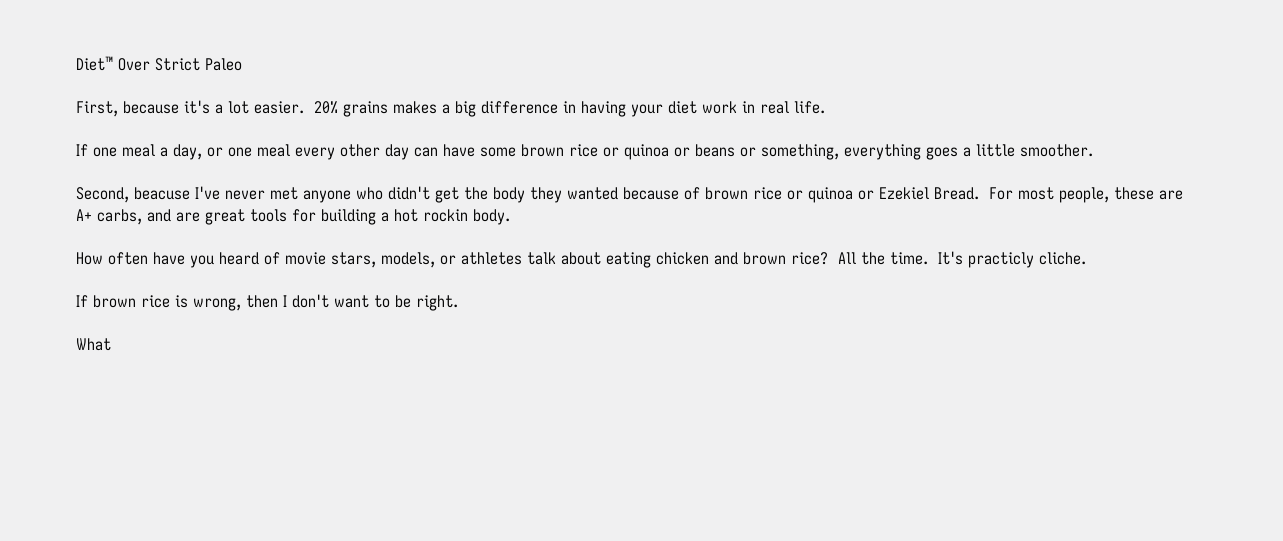Diet™ Over Strict Paleo

First, because it's a lot easier.  20% grains makes a big difference in having your diet work in real life.

If one meal a day, or one meal every other day can have some brown rice or quinoa or beans or something, everything goes a little smoother.

Second, beacuse I've never met anyone who didn't get the body they wanted because of brown rice or quinoa or Ezekiel Bread.  For most people, these are A+ carbs, and are great tools for building a hot rockin body.

How often have you heard of movie stars, models, or athletes talk about eating chicken and brown rice?  All the time.  It's practicly cliche.

If brown rice is wrong, then I don't want to be right.

What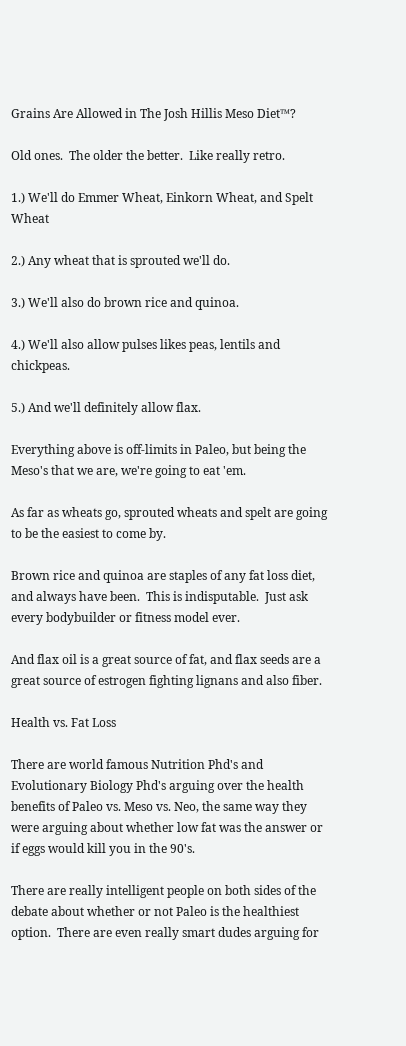Grains Are Allowed in The Josh Hillis Meso Diet™?

Old ones.  The older the better.  Like really retro.

1.) We'll do Emmer Wheat, Einkorn Wheat, and Spelt Wheat

2.) Any wheat that is sprouted we'll do.

3.) We'll also do brown rice and quinoa.

4.) We'll also allow pulses likes peas, lentils and chickpeas.

5.) And we'll definitely allow flax.

Everything above is off-limits in Paleo, but being the Meso's that we are, we're going to eat 'em.

As far as wheats go, sprouted wheats and spelt are going to be the easiest to come by.

Brown rice and quinoa are staples of any fat loss diet, and always have been.  This is indisputable.  Just ask every bodybuilder or fitness model ever.

And flax oil is a great source of fat, and flax seeds are a great source of estrogen fighting lignans and also fiber.

Health vs. Fat Loss

There are world famous Nutrition Phd's and Evolutionary Biology Phd's arguing over the health benefits of Paleo vs. Meso vs. Neo, the same way they were arguing about whether low fat was the answer or if eggs would kill you in the 90's.

There are really intelligent people on both sides of the debate about whether or not Paleo is the healthiest option.  There are even really smart dudes arguing for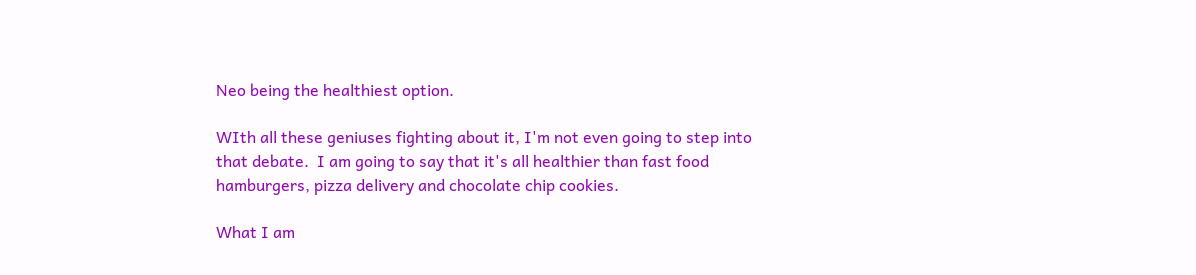Neo being the healthiest option.

WIth all these geniuses fighting about it, I'm not even going to step into that debate.  I am going to say that it's all healthier than fast food hamburgers, pizza delivery and chocolate chip cookies.

What I am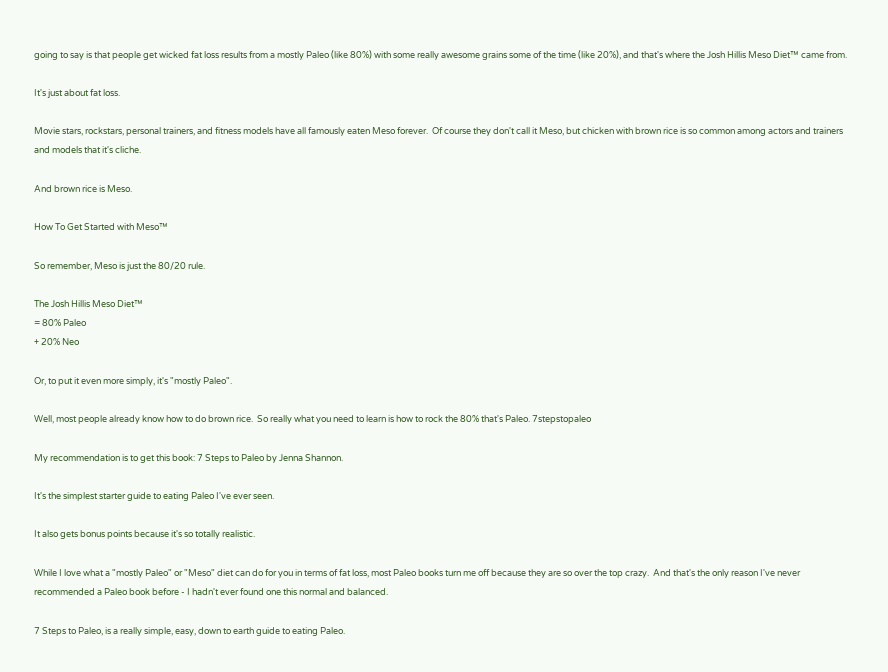going to say is that people get wicked fat loss results from a mostly Paleo (like 80%) with some really awesome grains some of the time (like 20%), and that's where the Josh Hillis Meso Diet™ came from.

It's just about fat loss.

Movie stars, rockstars, personal trainers, and fitness models have all famously eaten Meso forever.  Of course they don't call it Meso, but chicken with brown rice is so common among actors and trainers and models that it's cliche.

And brown rice is Meso.

How To Get Started with Meso™

So remember, Meso is just the 80/20 rule.

The Josh Hillis Meso Diet™
= 80% Paleo
+ 20% Neo

Or, to put it even more simply, it's "mostly Paleo".

Well, most people already know how to do brown rice.  So really what you need to learn is how to rock the 80% that's Paleo. 7stepstopaleo

My recommendation is to get this book: 7 Steps to Paleo by Jenna Shannon.

It's the simplest starter guide to eating Paleo I've ever seen.

It also gets bonus points because it's so totally realistic.

While I love what a "mostly Paleo" or "Meso" diet can do for you in terms of fat loss, most Paleo books turn me off because they are so over the top crazy.  And that's the only reason I've never recommended a Paleo book before - I hadn't ever found one this normal and balanced.

7 Steps to Paleo, is a really simple, easy, down to earth guide to eating Paleo.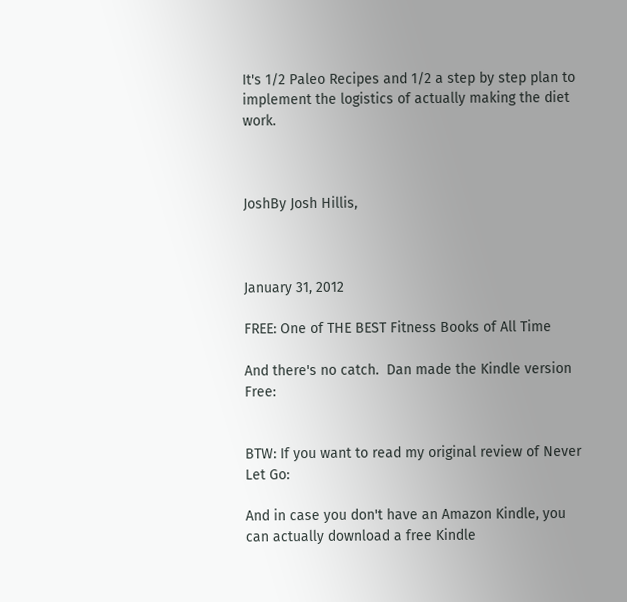It's 1/2 Paleo Recipes and 1/2 a step by step plan to implement the logistics of actually making the diet work.



JoshBy Josh Hillis,



January 31, 2012

FREE: One of THE BEST Fitness Books of All Time

And there's no catch.  Dan made the Kindle version Free:


BTW: If you want to read my original review of Never Let Go:

And in case you don't have an Amazon Kindle, you can actually download a free Kindle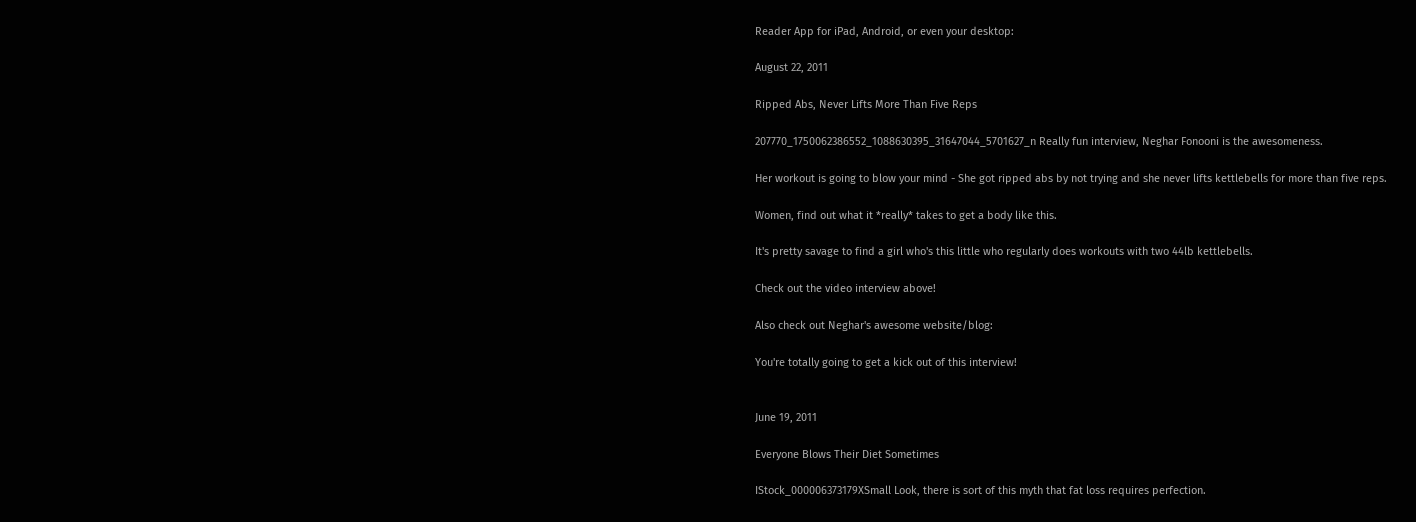Reader App for iPad, Android, or even your desktop:

August 22, 2011

Ripped Abs, Never Lifts More Than Five Reps

207770_1750062386552_1088630395_31647044_5701627_n Really fun interview, Neghar Fonooni is the awesomeness.

Her workout is going to blow your mind - She got ripped abs by not trying and she never lifts kettlebells for more than five reps.

Women, find out what it *really* takes to get a body like this.

It's pretty savage to find a girl who's this little who regularly does workouts with two 44lb kettlebells.

Check out the video interview above!

Also check out Neghar's awesome website/blog:

You're totally going to get a kick out of this interview!


June 19, 2011

Everyone Blows Their Diet Sometimes

IStock_000006373179XSmall Look, there is sort of this myth that fat loss requires perfection.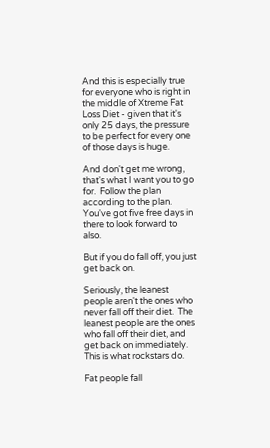And this is especially true for everyone who is right in the middle of Xtreme Fat Loss Diet - given that it's only 25 days, the pressure to be perfect for every one of those days is huge.

And don't get me wrong, that's what I want you to go for.  Follow the plan according to the plan.  You've got five free days in there to look forward to also.

But if you do fall off, you just get back on.

Seriously, the leanest people aren't the ones who never fall off their diet.  The leanest people are the ones who fall off their diet, and get back on immediately.  This is what rockstars do.

Fat people fall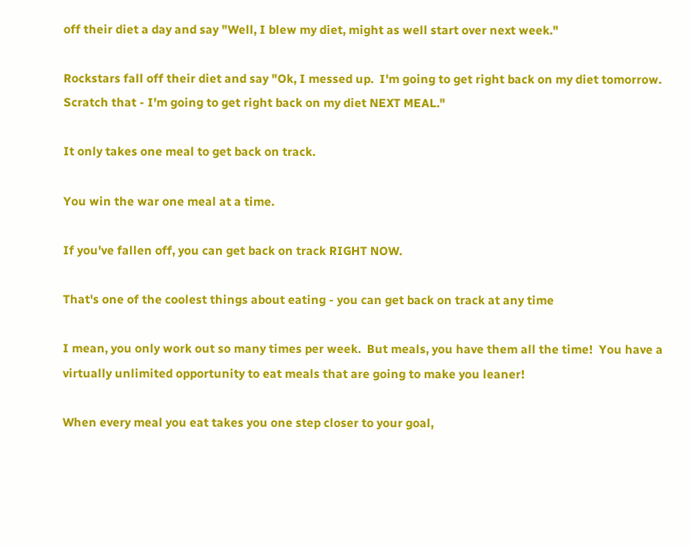off their diet a day and say "Well, I blew my diet, might as well start over next week."

Rockstars fall off their diet and say "Ok, I messed up.  I'm going to get right back on my diet tomorrow.  Scratch that - I'm going to get right back on my diet NEXT MEAL."

It only takes one meal to get back on track.

You win the war one meal at a time.

If you've fallen off, you can get back on track RIGHT NOW.

That's one of the coolest things about eating - you can get back on track at any time

I mean, you only work out so many times per week.  But meals, you have them all the time!  You have a virtually unlimited opportunity to eat meals that are going to make you leaner!

When every meal you eat takes you one step closer to your goal,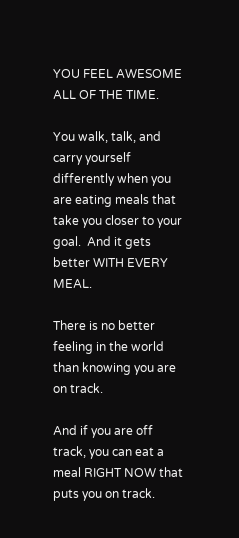YOU FEEL AWESOME ALL OF THE TIME.

You walk, talk, and carry yourself differently when you are eating meals that take you closer to your goal.  And it gets better WITH EVERY MEAL.

There is no better feeling in the world than knowing you are on track.

And if you are off track, you can eat a meal RIGHT NOW that puts you on track.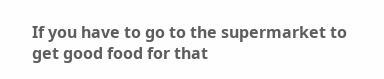If you have to go to the supermarket to get good food for that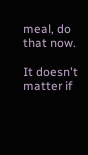meal, do that now.

It doesn't matter if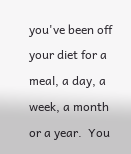you've been off your diet for a meal, a day, a week, a month or a year.  You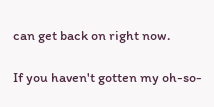can get back on right now.

If you haven't gotten my oh-so-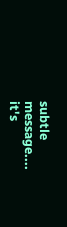subtle message....  it's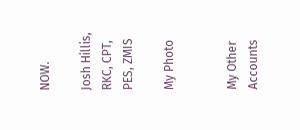NOW.

Josh Hillis, RKC, CPT, PES, ZMIS

My Photo


My Other Accounts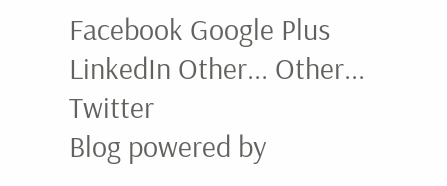Facebook Google Plus LinkedIn Other... Other... Twitter
Blog powered by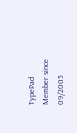TypePad
Member since 09/2005